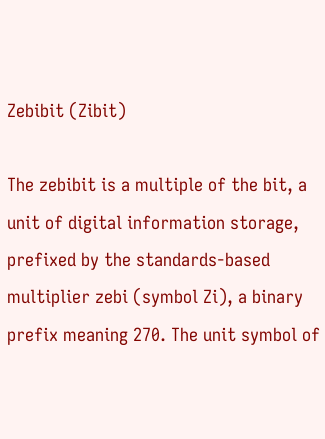Zebibit (Zibit)

The zebibit is a multiple of the bit, a unit of digital information storage, prefixed by the standards-based multiplier zebi (symbol Zi), a binary prefix meaning 270. The unit symbol of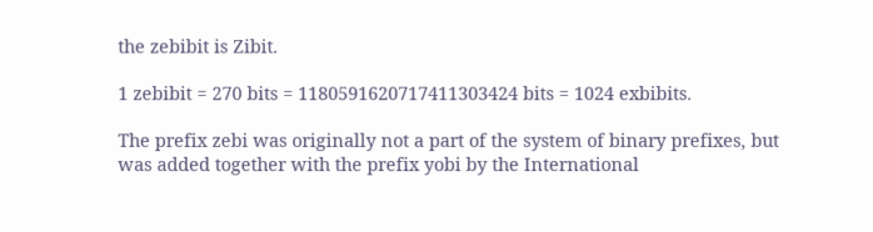the zebibit is Zibit.

1 zebibit = 270 bits = 1180591620717411303424 bits = 1024 exbibits.

The prefix zebi was originally not a part of the system of binary prefixes, but was added together with the prefix yobi by the International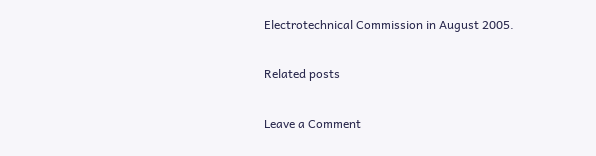Electrotechnical Commission in August 2005.

Related posts

Leave a Comment